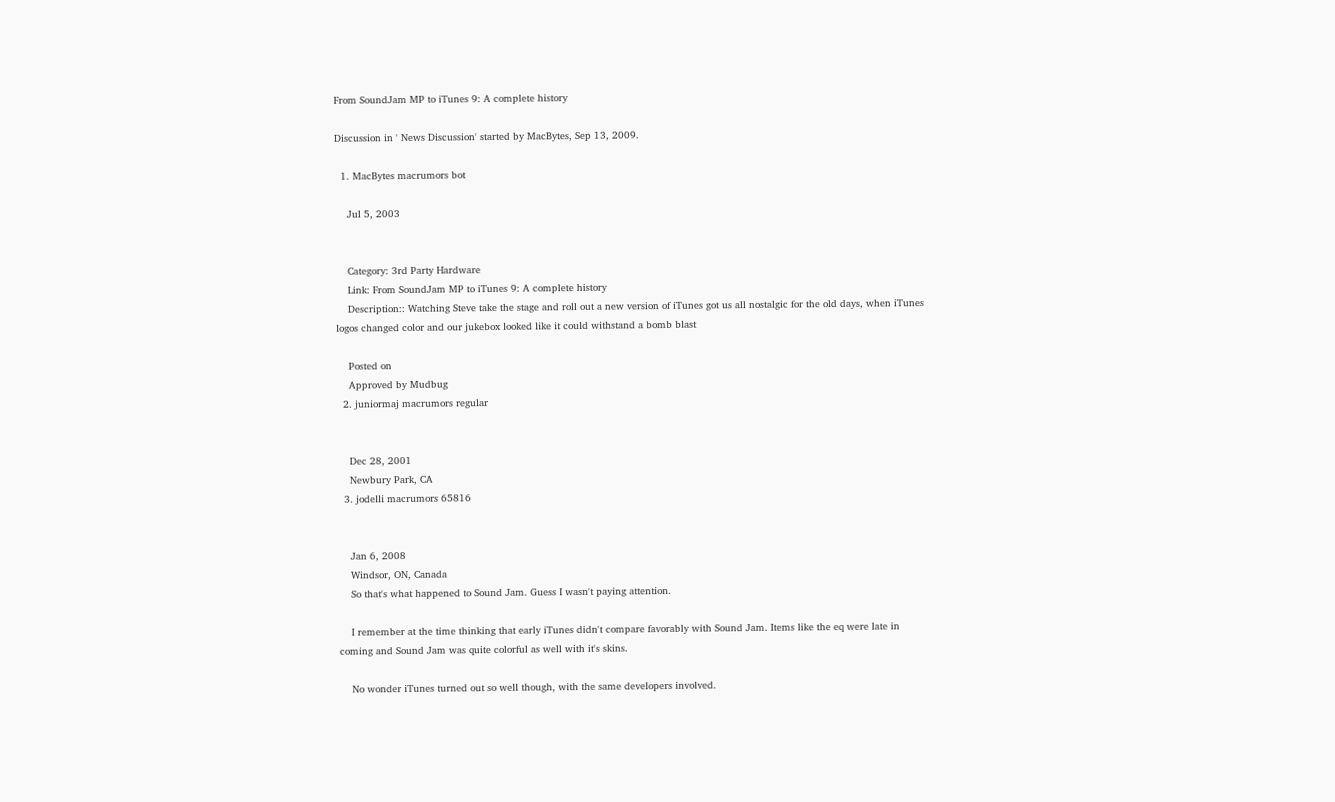From SoundJam MP to iTunes 9: A complete history

Discussion in ' News Discussion' started by MacBytes, Sep 13, 2009.

  1. MacBytes macrumors bot

    Jul 5, 2003


    Category: 3rd Party Hardware
    Link: From SoundJam MP to iTunes 9: A complete history
    Description:: Watching Steve take the stage and roll out a new version of iTunes got us all nostalgic for the old days, when iTunes logos changed color and our jukebox looked like it could withstand a bomb blast

    Posted on
    Approved by Mudbug
  2. juniormaj macrumors regular


    Dec 28, 2001
    Newbury Park, CA
  3. jodelli macrumors 65816


    Jan 6, 2008
    Windsor, ON, Canada
    So that's what happened to Sound Jam. Guess I wasn't paying attention.

    I remember at the time thinking that early iTunes didn't compare favorably with Sound Jam. Items like the eq were late in coming and Sound Jam was quite colorful as well with it's skins.

    No wonder iTunes turned out so well though, with the same developers involved.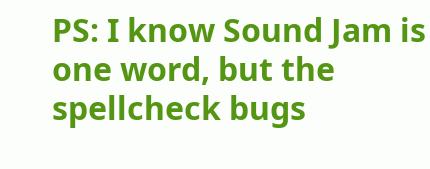PS: I know Sound Jam is one word, but the spellcheck bugs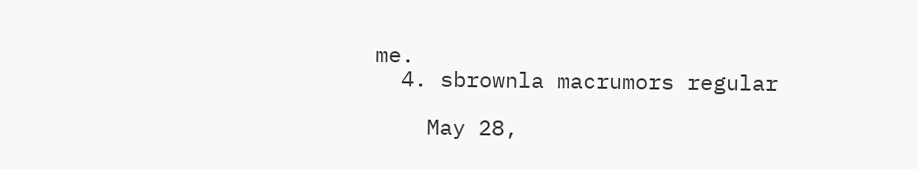me.
  4. sbrownla macrumors regular

    May 28,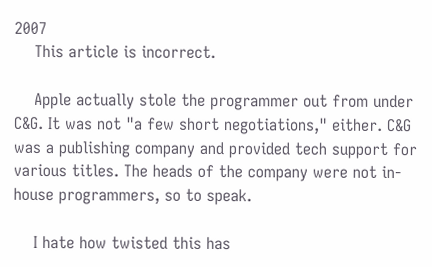2007
    This article is incorrect.

    Apple actually stole the programmer out from under C&G. It was not "a few short negotiations," either. C&G was a publishing company and provided tech support for various titles. The heads of the company were not in-house programmers, so to speak.

    I hate how twisted this has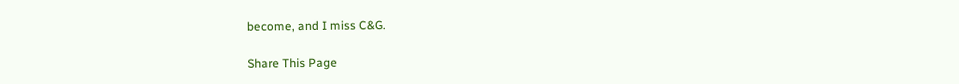become, and I miss C&G.

Share This Page